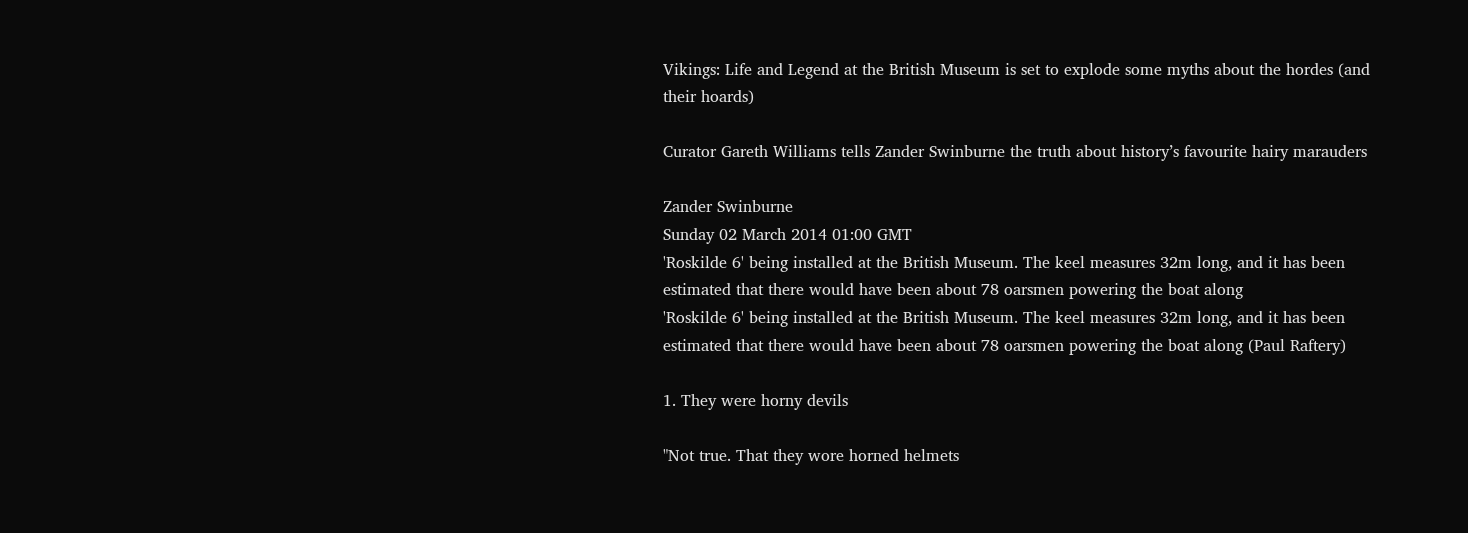Vikings: Life and Legend at the British Museum is set to explode some myths about the hordes (and their hoards)

Curator Gareth Williams tells Zander Swinburne the truth about history’s favourite hairy marauders

Zander Swinburne
Sunday 02 March 2014 01:00 GMT
'Roskilde 6' being installed at the British Museum. The keel measures 32m long, and it has been estimated that there would have been about 78 oarsmen powering the boat along
'Roskilde 6' being installed at the British Museum. The keel measures 32m long, and it has been estimated that there would have been about 78 oarsmen powering the boat along (Paul Raftery)

1. They were horny devils

"Not true. That they wore horned helmets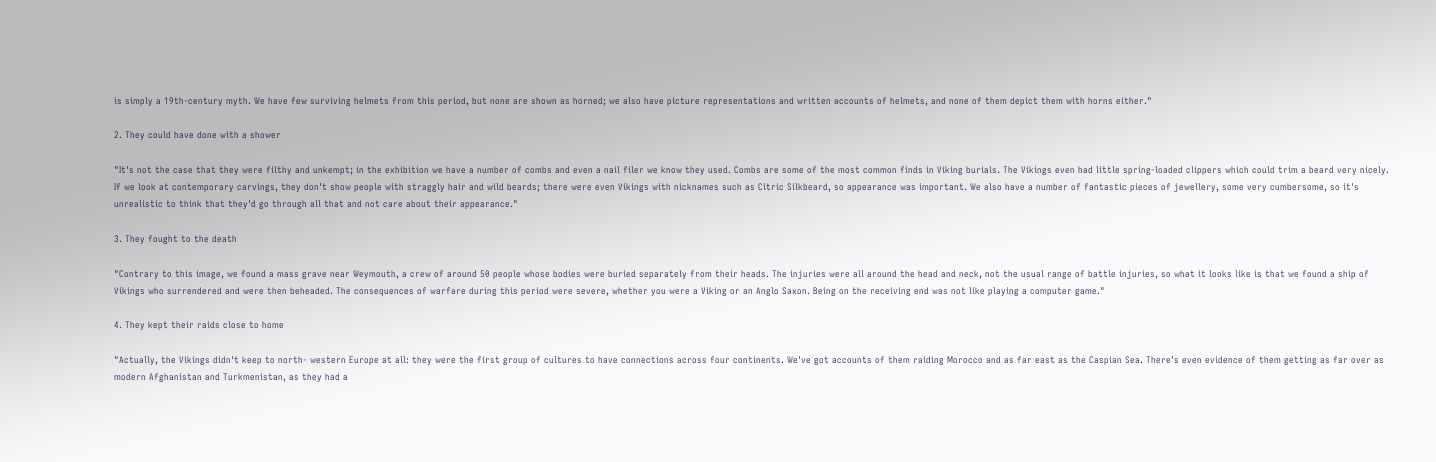is simply a 19th-century myth. We have few surviving helmets from this period, but none are shown as horned; we also have picture representations and written accounts of helmets, and none of them depict them with horns either."

2. They could have done with a shower

"It's not the case that they were filthy and unkempt; in the exhibition we have a number of combs and even a nail filer we know they used. Combs are some of the most common finds in Viking burials. The Vikings even had little spring-loaded clippers which could trim a beard very nicely. If we look at contemporary carvings, they don't show people with straggly hair and wild beards; there were even Vikings with nicknames such as Citric Silkbeard, so appearance was important. We also have a number of fantastic pieces of jewellery, some very cumbersome, so it's unrealistic to think that they'd go through all that and not care about their appearance."

3. They fought to the death

"Contrary to this image, we found a mass grave near Weymouth, a crew of around 50 people whose bodies were buried separately from their heads. The injuries were all around the head and neck, not the usual range of battle injuries, so what it looks like is that we found a ship of Vikings who surrendered and were then beheaded. The consequences of warfare during this period were severe, whether you were a Viking or an Anglo Saxon. Being on the receiving end was not like playing a computer game."

4. They kept their raids close to home

"Actually, the Vikings didn't keep to north- western Europe at all: they were the first group of cultures to have connections across four continents. We've got accounts of them raiding Morocco and as far east as the Caspian Sea. There's even evidence of them getting as far over as modern Afghanistan and Turkmenistan, as they had a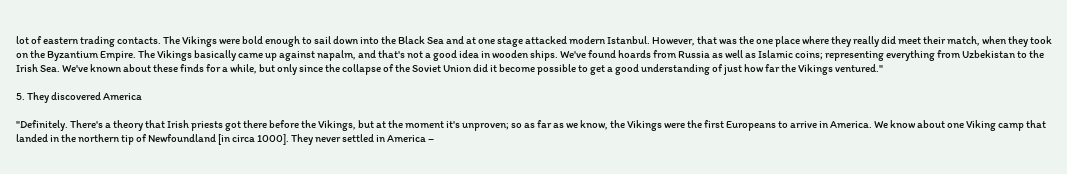lot of eastern trading contacts. The Vikings were bold enough to sail down into the Black Sea and at one stage attacked modern Istanbul. However, that was the one place where they really did meet their match, when they took on the Byzantium Empire. The Vikings basically came up against napalm, and that's not a good idea in wooden ships. We've found hoards from Russia as well as Islamic coins; representing everything from Uzbekistan to the Irish Sea. We've known about these finds for a while, but only since the collapse of the Soviet Union did it become possible to get a good understanding of just how far the Vikings ventured."

5. They discovered America

"Definitely. There's a theory that Irish priests got there before the Vikings, but at the moment it's unproven; so as far as we know, the Vikings were the first Europeans to arrive in America. We know about one Viking camp that landed in the northern tip of Newfoundland [in circa 1000]. They never settled in America –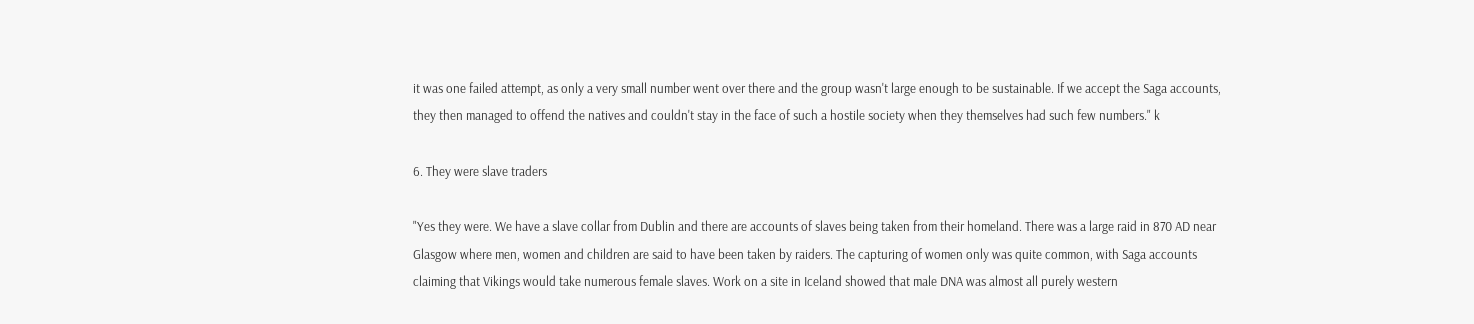it was one failed attempt, as only a very small number went over there and the group wasn't large enough to be sustainable. If we accept the Saga accounts, they then managed to offend the natives and couldn't stay in the face of such a hostile society when they themselves had such few numbers." k

6. They were slave traders

"Yes they were. We have a slave collar from Dublin and there are accounts of slaves being taken from their homeland. There was a large raid in 870 AD near Glasgow where men, women and children are said to have been taken by raiders. The capturing of women only was quite common, with Saga accounts claiming that Vikings would take numerous female slaves. Work on a site in Iceland showed that male DNA was almost all purely western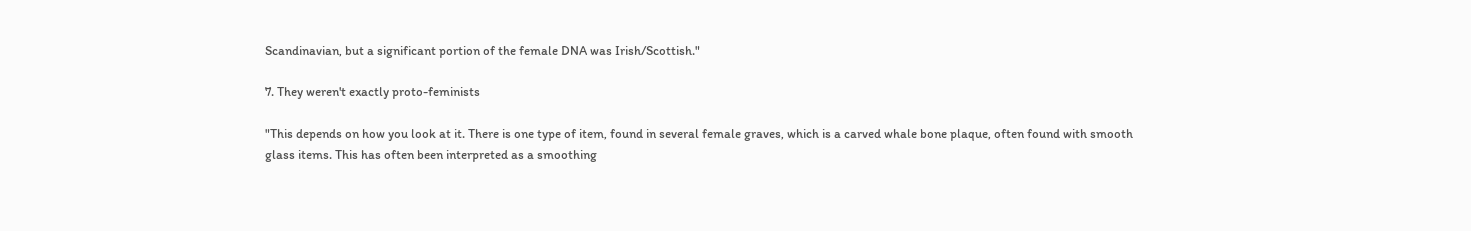Scandinavian, but a significant portion of the female DNA was Irish/Scottish."

7. They weren't exactly proto-feminists

"This depends on how you look at it. There is one type of item, found in several female graves, which is a carved whale bone plaque, often found with smooth glass items. This has often been interpreted as a smoothing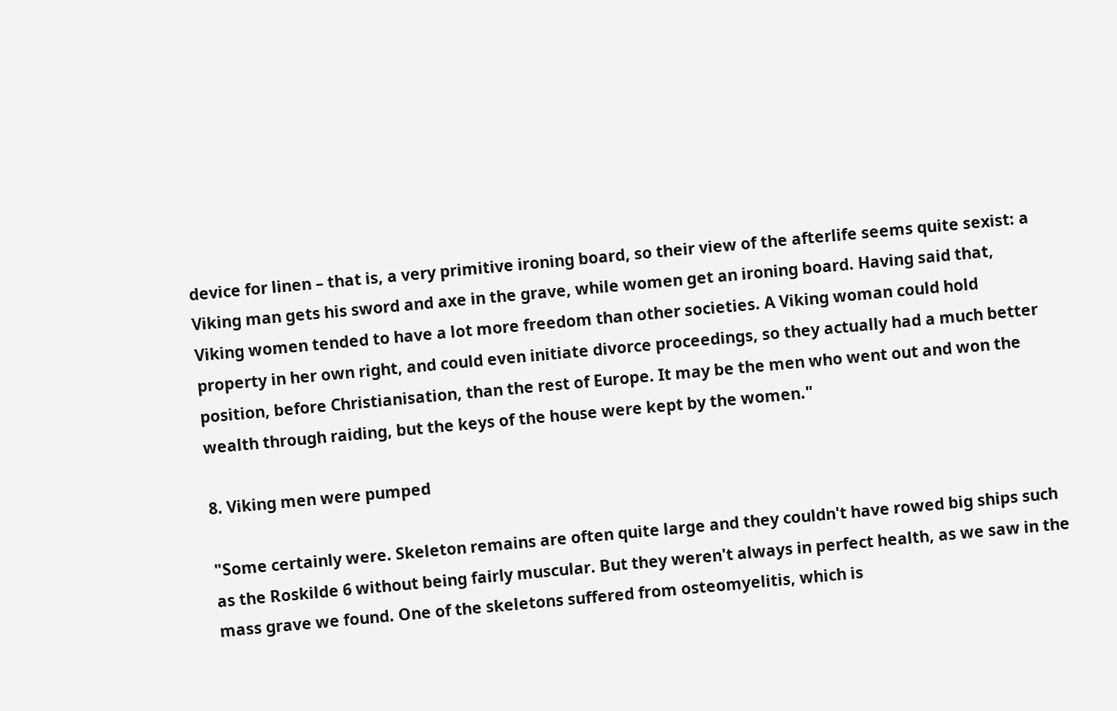device for linen – that is, a very primitive ironing board, so their view of the afterlife seems quite sexist: a Viking man gets his sword and axe in the grave, while women get an ironing board. Having said that, Viking women tended to have a lot more freedom than other societies. A Viking woman could hold property in her own right, and could even initiate divorce proceedings, so they actually had a much better position, before Christianisation, than the rest of Europe. It may be the men who went out and won the wealth through raiding, but the keys of the house were kept by the women."

8. Viking men were pumped

"Some certainly were. Skeleton remains are often quite large and they couldn't have rowed big ships such as the Roskilde 6 without being fairly muscular. But they weren't always in perfect health, as we saw in the mass grave we found. One of the skeletons suffered from osteomyelitis, which is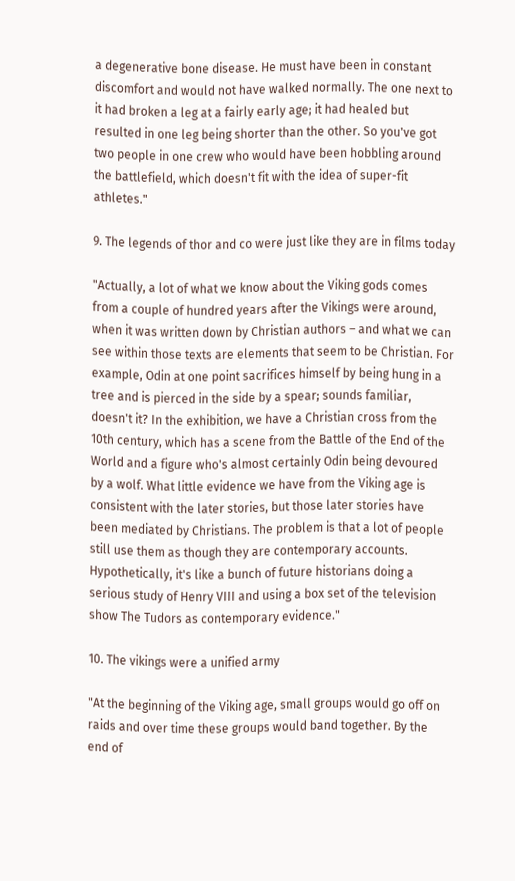a degenerative bone disease. He must have been in constant discomfort and would not have walked normally. The one next to it had broken a leg at a fairly early age; it had healed but resulted in one leg being shorter than the other. So you've got two people in one crew who would have been hobbling around the battlefield, which doesn't fit with the idea of super-fit athletes."

9. The legends of thor and co were just like they are in films today

"Actually, a lot of what we know about the Viking gods comes from a couple of hundred years after the Vikings were around, when it was written down by Christian authors – and what we can see within those texts are elements that seem to be Christian. For example, Odin at one point sacrifices himself by being hung in a tree and is pierced in the side by a spear; sounds familiar, doesn't it? In the exhibition, we have a Christian cross from the 10th century, which has a scene from the Battle of the End of the World and a figure who's almost certainly Odin being devoured by a wolf. What little evidence we have from the Viking age is consistent with the later stories, but those later stories have been mediated by Christians. The problem is that a lot of people still use them as though they are contemporary accounts. Hypothetically, it's like a bunch of future historians doing a serious study of Henry VIII and using a box set of the television show The Tudors as contemporary evidence."

10. The vikings were a unified army

"At the beginning of the Viking age, small groups would go off on raids and over time these groups would band together. By the end of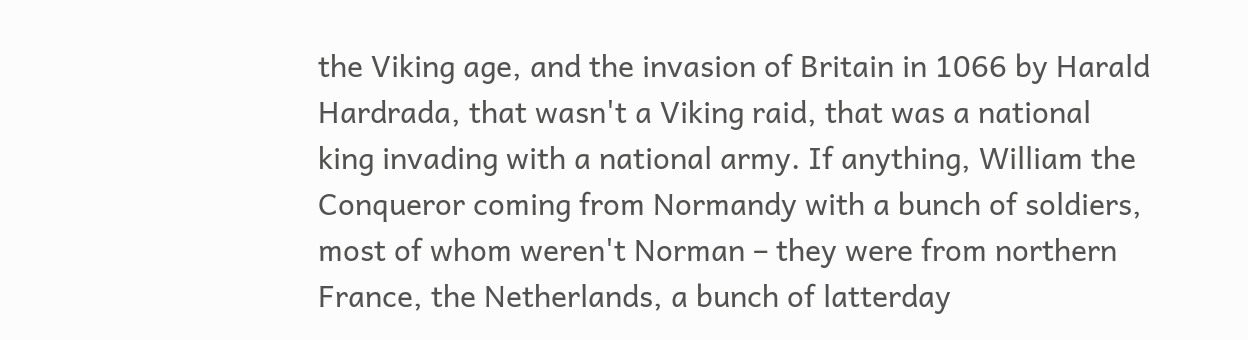the Viking age, and the invasion of Britain in 1066 by Harald Hardrada, that wasn't a Viking raid, that was a national king invading with a national army. If anything, William the Conqueror coming from Normandy with a bunch of soldiers, most of whom weren't Norman – they were from northern France, the Netherlands, a bunch of latterday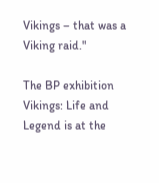Vikings – that was a Viking raid."

The BP exhibition Vikings: Life and Legend is at the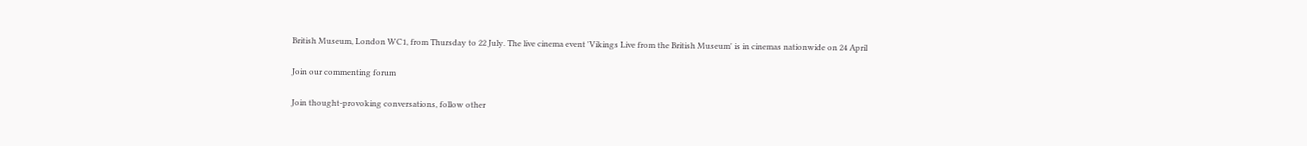British Museum, London WC1, from Thursday to 22 July. The live cinema event 'Vikings Live from the British Museum' is in cinemas nationwide on 24 April

Join our commenting forum

Join thought-provoking conversations, follow other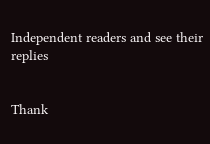Independent readers and see their replies


Thank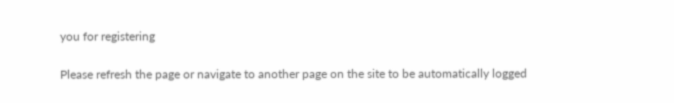you for registering

Please refresh the page or navigate to another page on the site to be automatically logged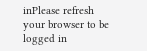inPlease refresh your browser to be logged in